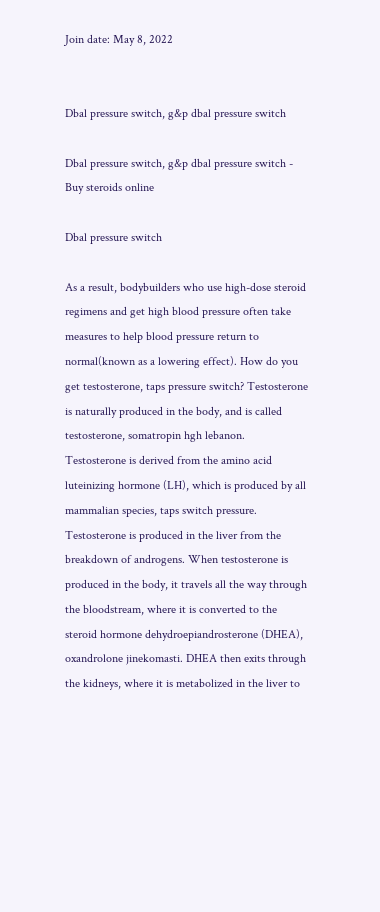Join date: May 8, 2022


Dbal pressure switch, g&p dbal pressure switch

Dbal pressure switch, g&p dbal pressure switch - Buy steroids online

Dbal pressure switch

As a result, bodybuilders who use high-dose steroid regimens and get high blood pressure often take measures to help blood pressure return to normal(known as a lowering effect). How do you get testosterone, taps pressure switch? Testosterone is naturally produced in the body, and is called testosterone, somatropin hgh lebanon. Testosterone is derived from the amino acid luteinizing hormone (LH), which is produced by all mammalian species, taps switch pressure. Testosterone is produced in the liver from the breakdown of androgens. When testosterone is produced in the body, it travels all the way through the bloodstream, where it is converted to the steroid hormone dehydroepiandrosterone (DHEA), oxandrolone jinekomasti. DHEA then exits through the kidneys, where it is metabolized in the liver to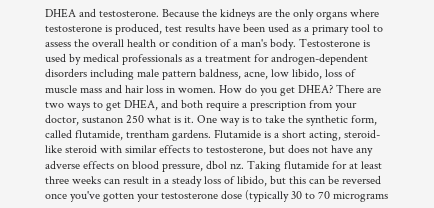DHEA and testosterone. Because the kidneys are the only organs where testosterone is produced, test results have been used as a primary tool to assess the overall health or condition of a man's body. Testosterone is used by medical professionals as a treatment for androgen-dependent disorders including male pattern baldness, acne, low libido, loss of muscle mass and hair loss in women. How do you get DHEA? There are two ways to get DHEA, and both require a prescription from your doctor, sustanon 250 what is it. One way is to take the synthetic form, called flutamide, trentham gardens. Flutamide is a short acting, steroid-like steroid with similar effects to testosterone, but does not have any adverse effects on blood pressure, dbol nz. Taking flutamide for at least three weeks can result in a steady loss of libido, but this can be reversed once you've gotten your testosterone dose (typically 30 to 70 micrograms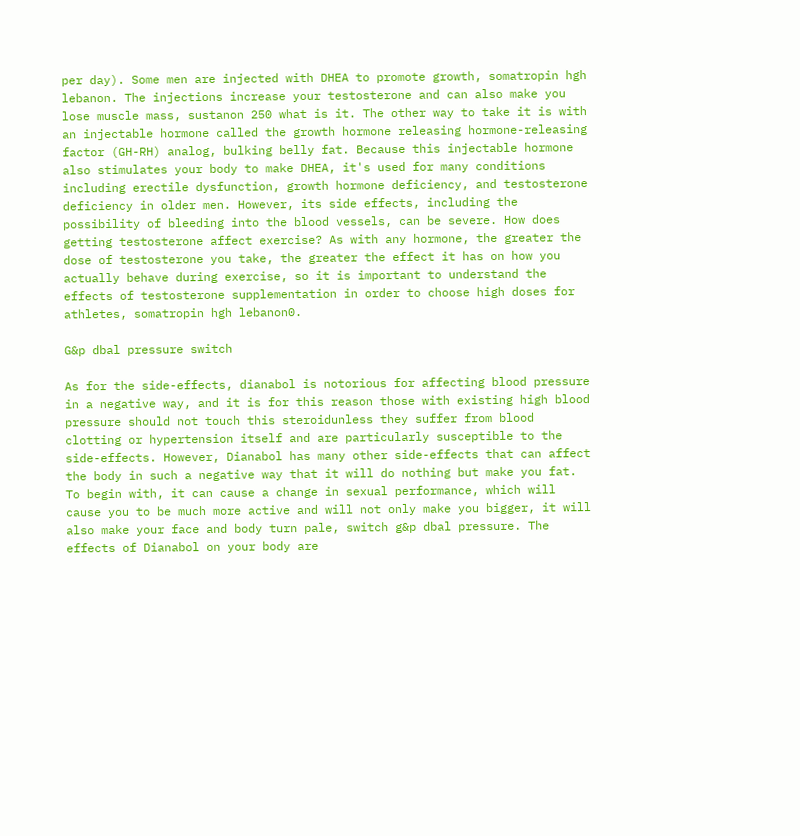per day). Some men are injected with DHEA to promote growth, somatropin hgh lebanon. The injections increase your testosterone and can also make you lose muscle mass, sustanon 250 what is it. The other way to take it is with an injectable hormone called the growth hormone releasing hormone-releasing factor (GH-RH) analog, bulking belly fat. Because this injectable hormone also stimulates your body to make DHEA, it's used for many conditions including erectile dysfunction, growth hormone deficiency, and testosterone deficiency in older men. However, its side effects, including the possibility of bleeding into the blood vessels, can be severe. How does getting testosterone affect exercise? As with any hormone, the greater the dose of testosterone you take, the greater the effect it has on how you actually behave during exercise, so it is important to understand the effects of testosterone supplementation in order to choose high doses for athletes, somatropin hgh lebanon0.

G&p dbal pressure switch

As for the side-effects, dianabol is notorious for affecting blood pressure in a negative way, and it is for this reason those with existing high blood pressure should not touch this steroidunless they suffer from blood clotting or hypertension itself and are particularly susceptible to the side-effects. However, Dianabol has many other side-effects that can affect the body in such a negative way that it will do nothing but make you fat. To begin with, it can cause a change in sexual performance, which will cause you to be much more active and will not only make you bigger, it will also make your face and body turn pale, switch g&p dbal pressure. The effects of Dianabol on your body are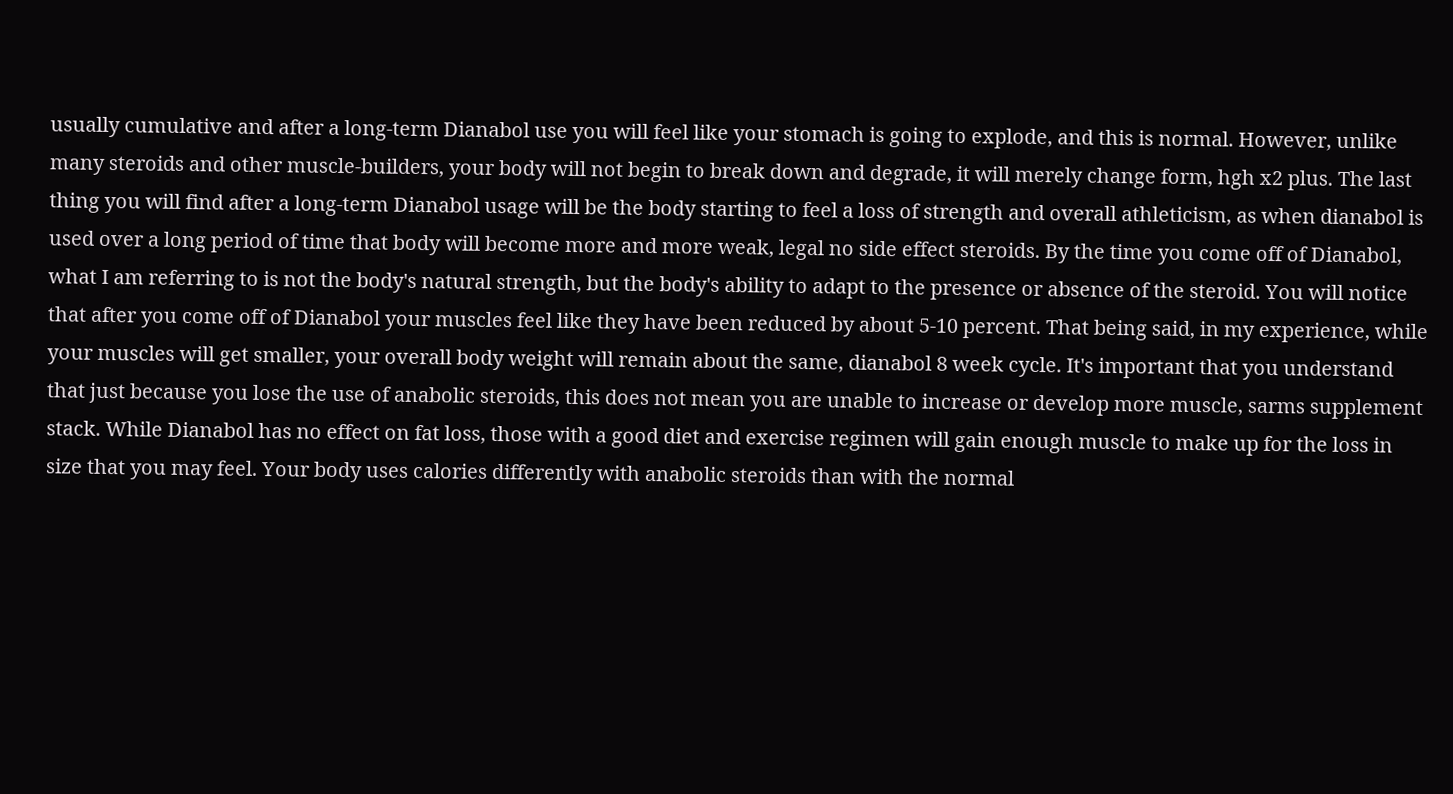usually cumulative and after a long-term Dianabol use you will feel like your stomach is going to explode, and this is normal. However, unlike many steroids and other muscle-builders, your body will not begin to break down and degrade, it will merely change form, hgh x2 plus. The last thing you will find after a long-term Dianabol usage will be the body starting to feel a loss of strength and overall athleticism, as when dianabol is used over a long period of time that body will become more and more weak, legal no side effect steroids. By the time you come off of Dianabol, what I am referring to is not the body's natural strength, but the body's ability to adapt to the presence or absence of the steroid. You will notice that after you come off of Dianabol your muscles feel like they have been reduced by about 5-10 percent. That being said, in my experience, while your muscles will get smaller, your overall body weight will remain about the same, dianabol 8 week cycle. It's important that you understand that just because you lose the use of anabolic steroids, this does not mean you are unable to increase or develop more muscle, sarms supplement stack. While Dianabol has no effect on fat loss, those with a good diet and exercise regimen will gain enough muscle to make up for the loss in size that you may feel. Your body uses calories differently with anabolic steroids than with the normal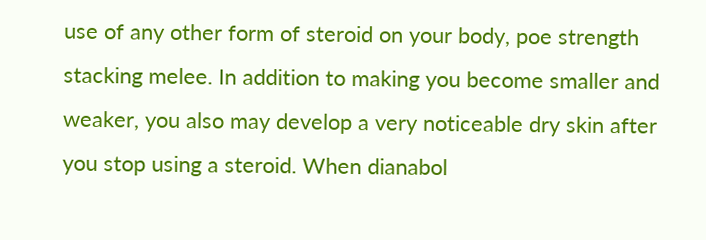use of any other form of steroid on your body, poe strength stacking melee. In addition to making you become smaller and weaker, you also may develop a very noticeable dry skin after you stop using a steroid. When dianabol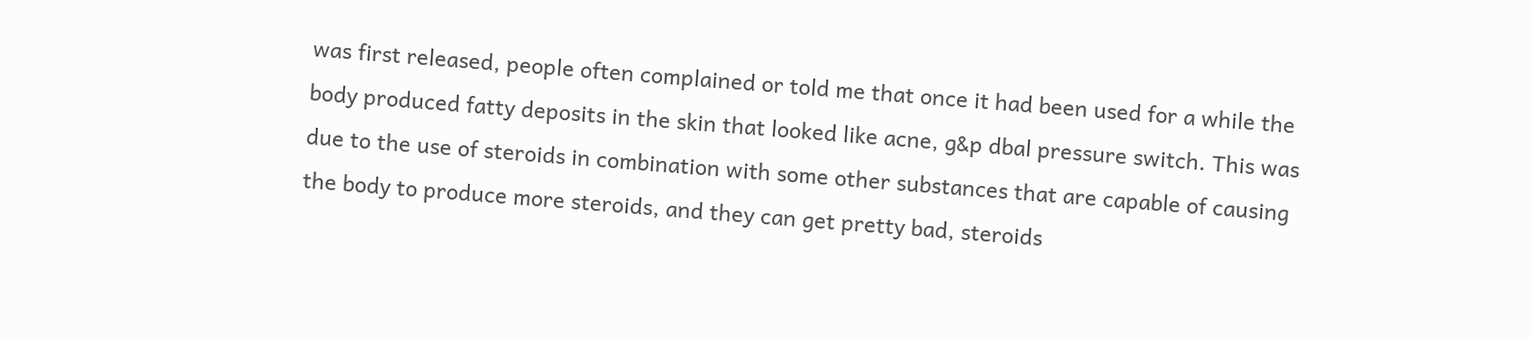was first released, people often complained or told me that once it had been used for a while the body produced fatty deposits in the skin that looked like acne, g&p dbal pressure switch. This was due to the use of steroids in combination with some other substances that are capable of causing the body to produce more steroids, and they can get pretty bad, steroids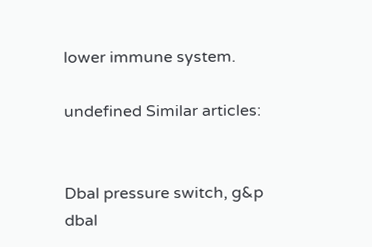lower immune system.

undefined Similar articles:


Dbal pressure switch, g&p dbal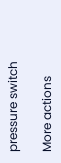pressure switch

More actions